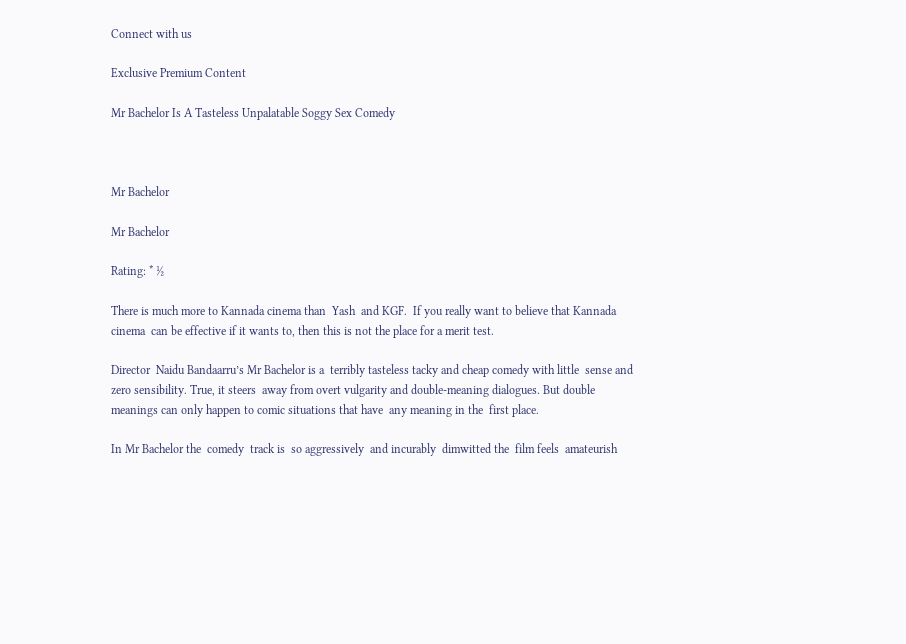Connect with us

Exclusive Premium Content

Mr Bachelor Is A Tasteless Unpalatable Soggy Sex Comedy



Mr Bachelor

Mr Bachelor

Rating: * ½

There is much more to Kannada cinema than  Yash  and KGF.  If you really want to believe that Kannada cinema  can be effective if it wants to, then this is not the place for a merit test.

Director  Naidu Bandaarru’s Mr Bachelor is a  terribly tasteless tacky and cheap comedy with little  sense and zero sensibility. True, it steers  away from overt vulgarity and double-meaning dialogues. But double meanings can only happen to comic situations that have  any meaning in the  first place.

In Mr Bachelor the  comedy  track is  so aggressively  and incurably  dimwitted the  film feels  amateurish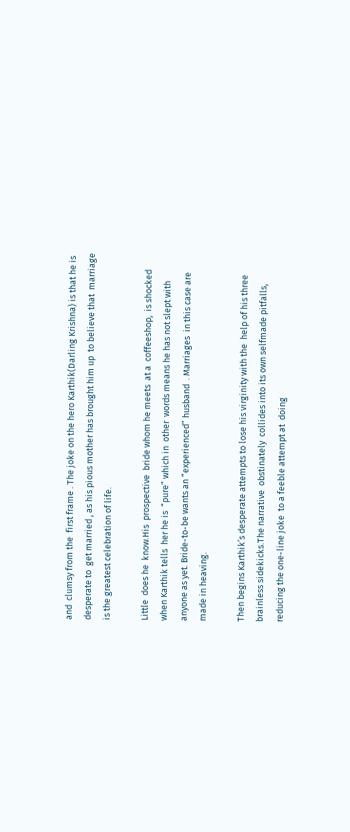and  clumsy from the  first frame . The joke on the hero Karthik(Darling Krishna) is that he is desperate to  get married , as his pious mother has brought him up  to believe that  marriage is the greatest celebration of life.

Little  does he  know.His  prospective  bride whom he meets  at a  coffeeshop,  is shocked when Karthik tells  her he is  “pure” which in  other  words means he has not slept with anyone as yet. Bride-to-be wants an “experienced” husband  . Marriages  in this case are made in heaving.

Then begins Karthik’s desperate attempts to lose his virginity with the  help of his three brainless sidekicks.The narrative  obstinately  collides into its own selfmade pitfalls,  reducing the one-line joke  to a feeble attempt at  doing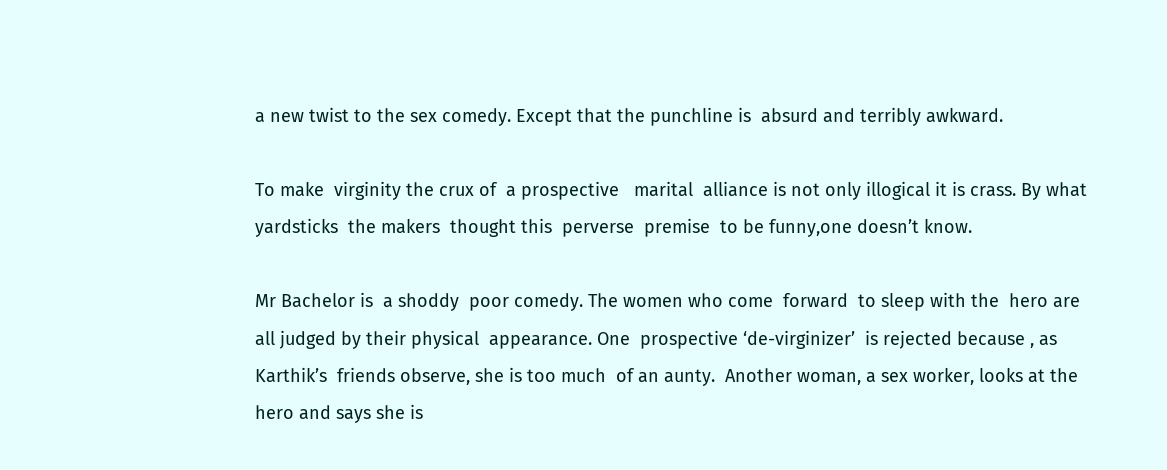a new twist to the sex comedy. Except that the punchline is  absurd and terribly awkward.

To make  virginity the crux of  a prospective   marital  alliance is not only illogical it is crass. By what yardsticks  the makers  thought this  perverse  premise  to be funny,one doesn’t know.

Mr Bachelor is  a shoddy  poor comedy. The women who come  forward  to sleep with the  hero are  all judged by their physical  appearance. One  prospective ‘de-virginizer’  is rejected because , as  Karthik’s  friends observe, she is too much  of an aunty.  Another woman, a sex worker, looks at the hero and says she is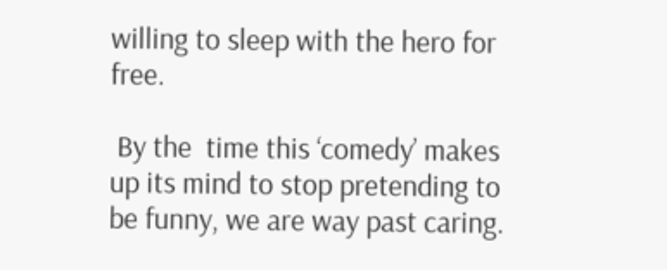willing to sleep with the hero for free.

 By the  time this ‘comedy’ makes up its mind to stop pretending to be funny, we are way past caring.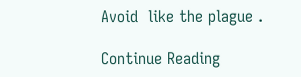Avoid  like the plague .

Continue Reading